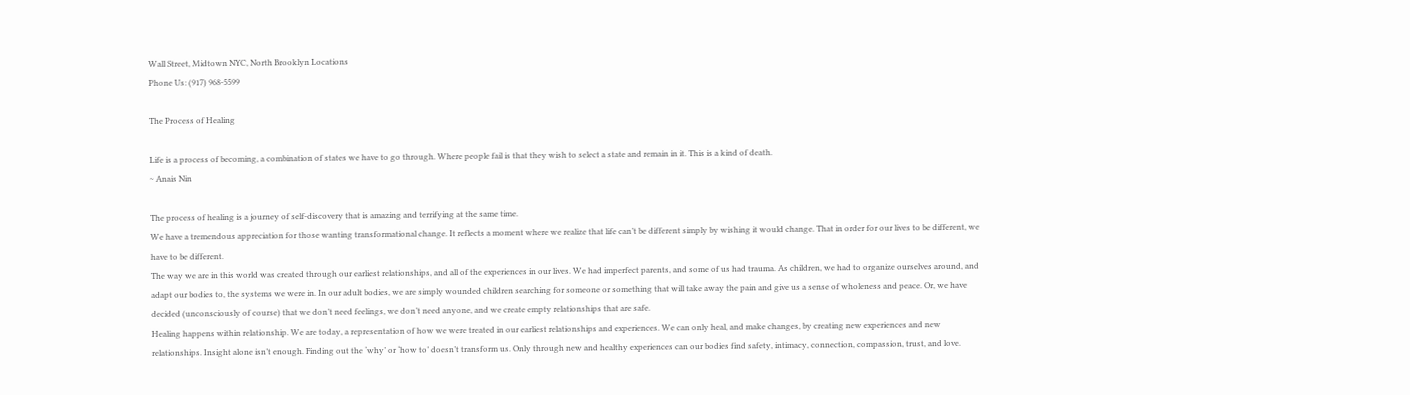Wall Street, Midtown NYC, North Brooklyn Locations
Phone Us: (917) 968-5599

The Process of Healing

Life is a process of becoming, a combination of states we have to go through. Where people fail is that they wish to select a state and remain in it. This is a kind of death.
~ Anais Nin

The process of healing is a journey of self-discovery that is amazing and terrifying at the same time.
We have a tremendous appreciation for those wanting transformational change. It reflects a moment where we realize that life can’t be different simply by wishing it would change. That in order for our lives to be different, we have to be different.
The way we are in this world was created through our earliest relationships, and all of the experiences in our lives. We had imperfect parents, and some of us had trauma. As children, we had to organize ourselves around, and adapt our bodies to, the systems we were in. In our adult bodies, we are simply wounded children searching for someone or something that will take away the pain and give us a sense of wholeness and peace. Or, we have decided (unconsciously of course) that we don’t need feelings, we don’t need anyone, and we create empty relationships that are safe.
Healing happens within relationship. We are today, a representation of how we were treated in our earliest relationships and experiences. We can only heal, and make changes, by creating new experiences and new relationships. Insight alone isn’t enough. Finding out the ‘why’ or ‘how to’ doesn’t transform us. Only through new and healthy experiences can our bodies find safety, intimacy, connection, compassion, trust, and love.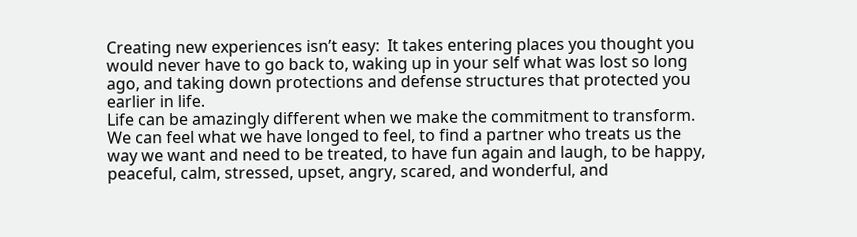Creating new experiences isn’t easy:  It takes entering places you thought you would never have to go back to, waking up in your self what was lost so long ago, and taking down protections and defense structures that protected you earlier in life.
Life can be amazingly different when we make the commitment to transform. We can feel what we have longed to feel, to find a partner who treats us the way we want and need to be treated, to have fun again and laugh, to be happy, peaceful, calm, stressed, upset, angry, scared, and wonderful, and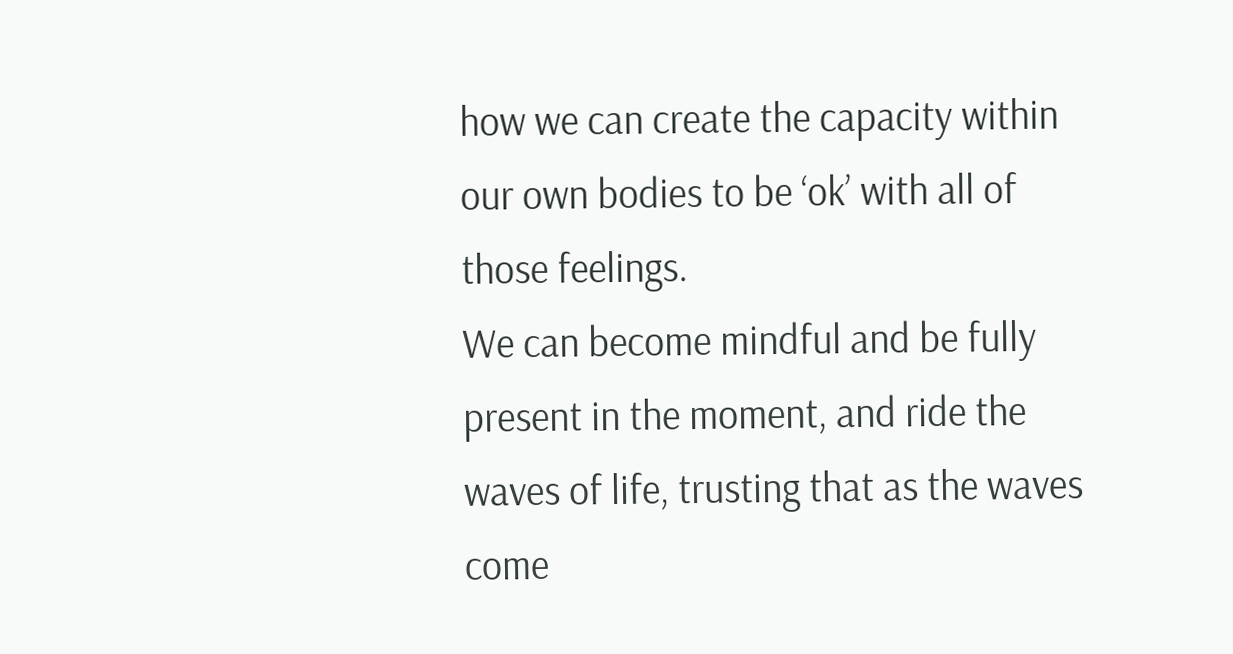how we can create the capacity within our own bodies to be ‘ok’ with all of those feelings.
We can become mindful and be fully present in the moment, and ride the waves of life, trusting that as the waves come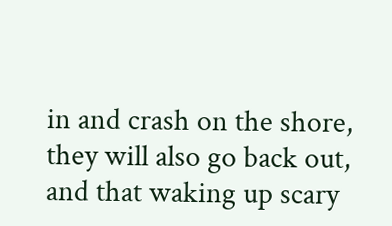in and crash on the shore, they will also go back out, and that waking up scary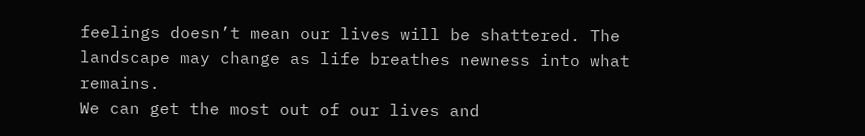feelings doesn’t mean our lives will be shattered. The landscape may change as life breathes newness into what remains.
We can get the most out of our lives and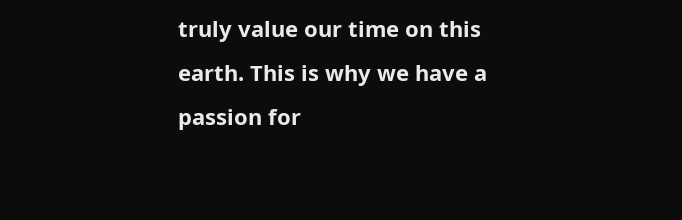truly value our time on this earth. This is why we have a passion for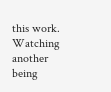this work. Watching another being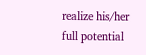realize his/her full potential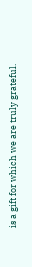is a gift for which we are truly grateful.